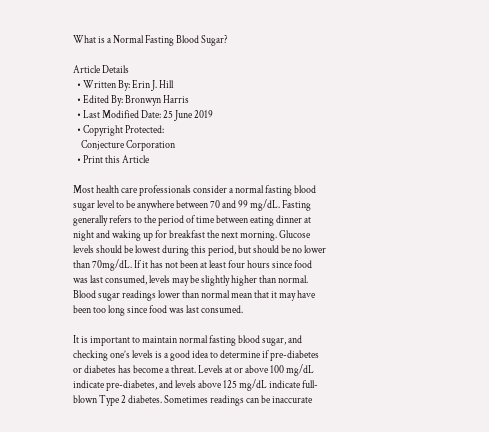What is a Normal Fasting Blood Sugar?

Article Details
  • Written By: Erin J. Hill
  • Edited By: Bronwyn Harris
  • Last Modified Date: 25 June 2019
  • Copyright Protected:
    Conjecture Corporation
  • Print this Article

Most health care professionals consider a normal fasting blood sugar level to be anywhere between 70 and 99 mg/dL. Fasting generally refers to the period of time between eating dinner at night and waking up for breakfast the next morning. Glucose levels should be lowest during this period, but should be no lower than 70mg/dL. If it has not been at least four hours since food was last consumed, levels may be slightly higher than normal. Blood sugar readings lower than normal mean that it may have been too long since food was last consumed.

It is important to maintain normal fasting blood sugar, and checking one’s levels is a good idea to determine if pre-diabetes or diabetes has become a threat. Levels at or above 100 mg/dL indicate pre-diabetes, and levels above 125 mg/dL indicate full-blown Type 2 diabetes. Sometimes readings can be inaccurate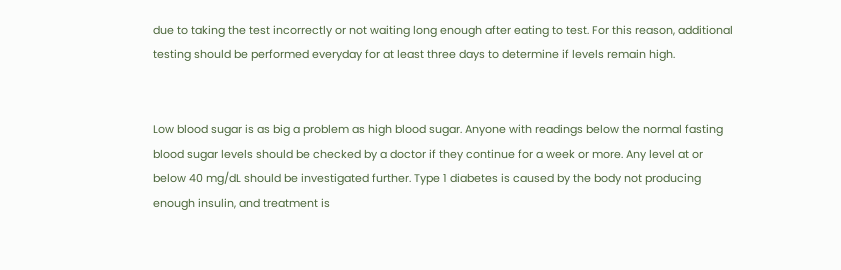due to taking the test incorrectly or not waiting long enough after eating to test. For this reason, additional testing should be performed everyday for at least three days to determine if levels remain high.


Low blood sugar is as big a problem as high blood sugar. Anyone with readings below the normal fasting blood sugar levels should be checked by a doctor if they continue for a week or more. Any level at or below 40 mg/dL should be investigated further. Type 1 diabetes is caused by the body not producing enough insulin, and treatment is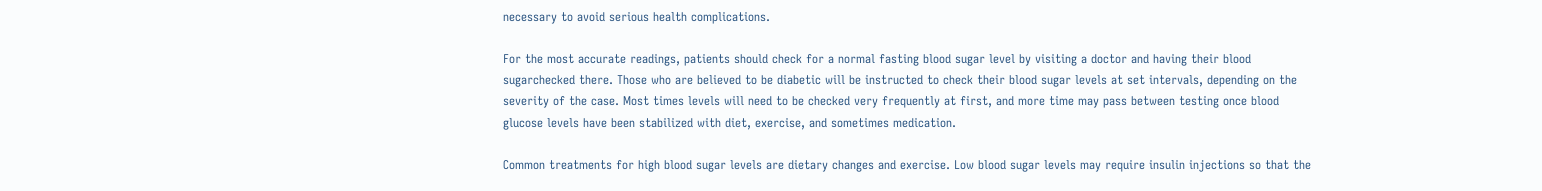necessary to avoid serious health complications.

For the most accurate readings, patients should check for a normal fasting blood sugar level by visiting a doctor and having their blood sugarchecked there. Those who are believed to be diabetic will be instructed to check their blood sugar levels at set intervals, depending on the severity of the case. Most times levels will need to be checked very frequently at first, and more time may pass between testing once blood glucose levels have been stabilized with diet, exercise, and sometimes medication.

Common treatments for high blood sugar levels are dietary changes and exercise. Low blood sugar levels may require insulin injections so that the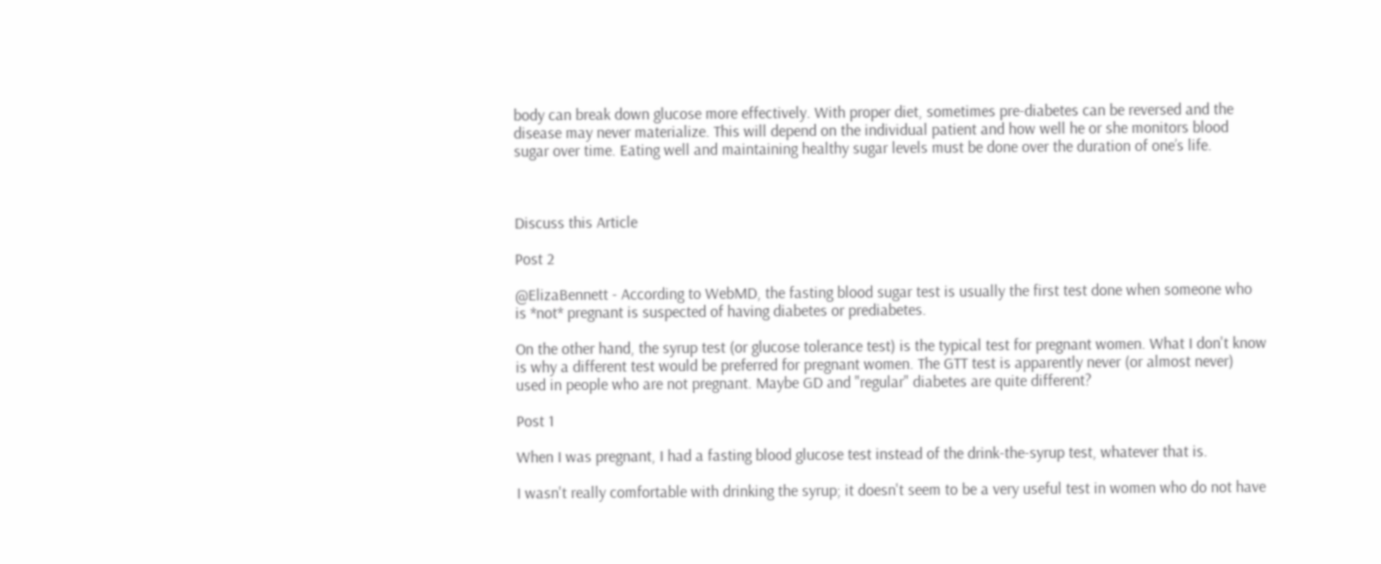body can break down glucose more effectively. With proper diet, sometimes pre-diabetes can be reversed and the disease may never materialize. This will depend on the individual patient and how well he or she monitors blood sugar over time. Eating well and maintaining healthy sugar levels must be done over the duration of one’s life.



Discuss this Article

Post 2

@ElizaBennett - According to WebMD, the fasting blood sugar test is usually the first test done when someone who is *not* pregnant is suspected of having diabetes or prediabetes.

On the other hand, the syrup test (or glucose tolerance test) is the typical test for pregnant women. What I don't know is why a different test would be preferred for pregnant women. The GTT test is apparently never (or almost never) used in people who are not pregnant. Maybe GD and "regular" diabetes are quite different?

Post 1

When I was pregnant, I had a fasting blood glucose test instead of the drink-the-syrup test, whatever that is.

I wasn't really comfortable with drinking the syrup; it doesn't seem to be a very useful test in women who do not have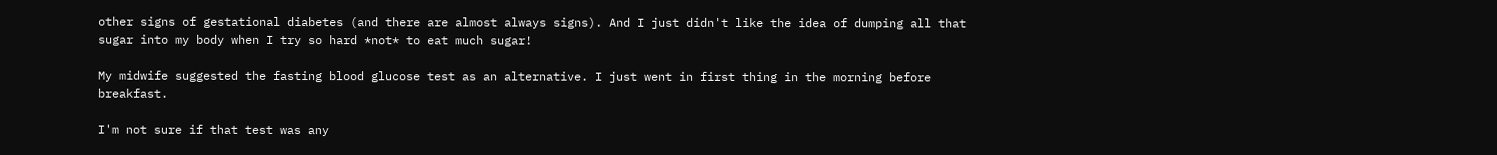other signs of gestational diabetes (and there are almost always signs). And I just didn't like the idea of dumping all that sugar into my body when I try so hard *not* to eat much sugar!

My midwife suggested the fasting blood glucose test as an alternative. I just went in first thing in the morning before breakfast.

I'm not sure if that test was any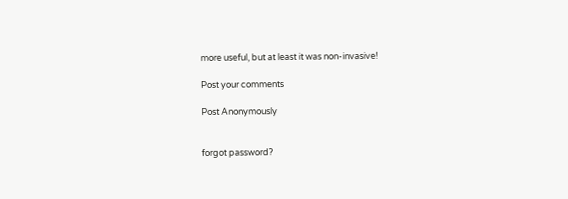more useful, but at least it was non-invasive!

Post your comments

Post Anonymously


forgot password?